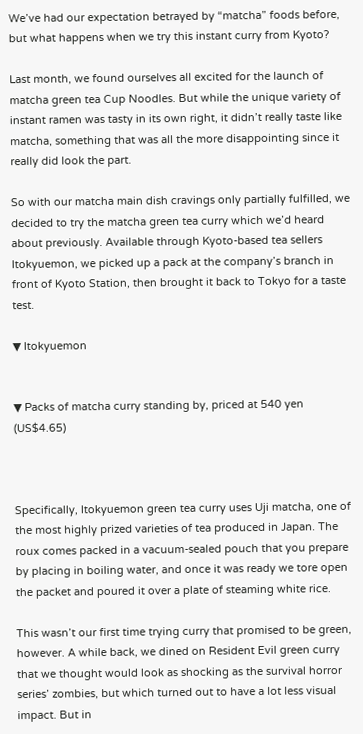We’ve had our expectation betrayed by “matcha” foods before, but what happens when we try this instant curry from Kyoto?

Last month, we found ourselves all excited for the launch of matcha green tea Cup Noodles. But while the unique variety of instant ramen was tasty in its own right, it didn’t really taste like matcha, something that was all the more disappointing since it really did look the part.

So with our matcha main dish cravings only partially fulfilled, we decided to try the matcha green tea curry which we’d heard about previously. Available through Kyoto-based tea sellers Itokyuemon, we picked up a pack at the company’s branch in front of Kyoto Station, then brought it back to Tokyo for a taste test.

▼ Itokyuemon


▼ Packs of matcha curry standing by, priced at 540 yen (US$4.65)



Specifically, Itokyuemon green tea curry uses Uji matcha, one of the most highly prized varieties of tea produced in Japan. The roux comes packed in a vacuum-sealed pouch that you prepare by placing in boiling water, and once it was ready we tore open the packet and poured it over a plate of steaming white rice.

This wasn’t our first time trying curry that promised to be green, however. A while back, we dined on Resident Evil green curry that we thought would look as shocking as the survival horror series’ zombies, but which turned out to have a lot less visual impact. But in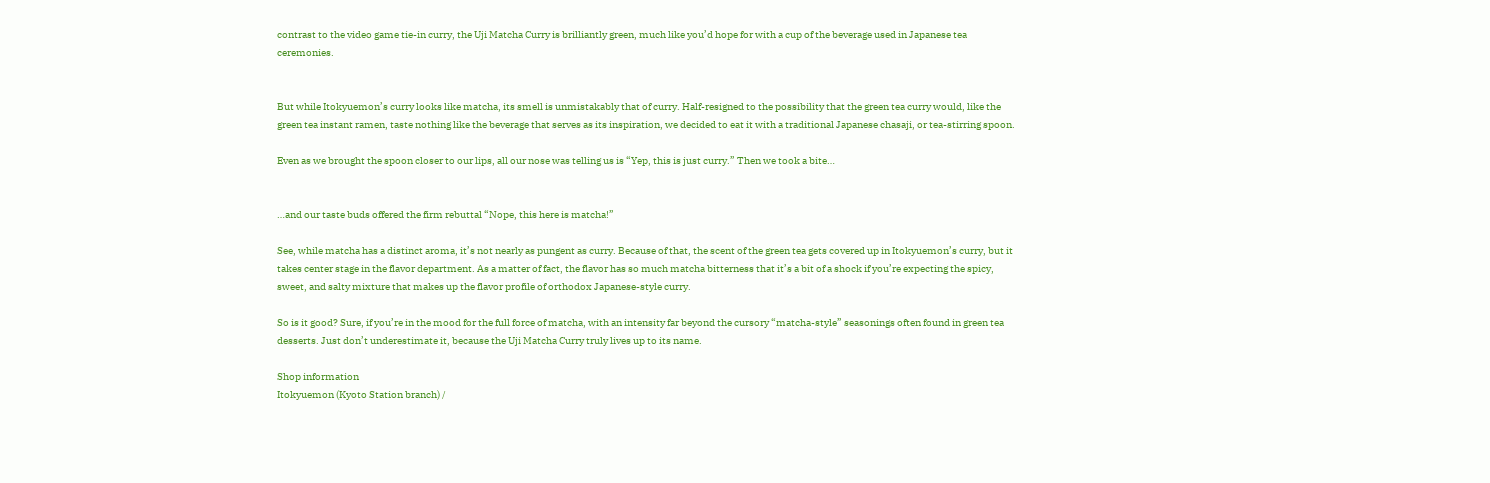contrast to the video game tie-in curry, the Uji Matcha Curry is brilliantly green, much like you’d hope for with a cup of the beverage used in Japanese tea ceremonies.


But while Itokyuemon’s curry looks like matcha, its smell is unmistakably that of curry. Half-resigned to the possibility that the green tea curry would, like the green tea instant ramen, taste nothing like the beverage that serves as its inspiration, we decided to eat it with a traditional Japanese chasaji, or tea-stirring spoon.

Even as we brought the spoon closer to our lips, all our nose was telling us is “Yep, this is just curry.” Then we took a bite…


…and our taste buds offered the firm rebuttal “Nope, this here is matcha!”

See, while matcha has a distinct aroma, it’s not nearly as pungent as curry. Because of that, the scent of the green tea gets covered up in Itokyuemon’s curry, but it takes center stage in the flavor department. As a matter of fact, the flavor has so much matcha bitterness that it’s a bit of a shock if you’re expecting the spicy, sweet, and salty mixture that makes up the flavor profile of orthodox Japanese-style curry.

So is it good? Sure, if you’re in the mood for the full force of matcha, with an intensity far beyond the cursory “matcha-style” seasonings often found in green tea desserts. Just don’t underestimate it, because the Uji Matcha Curry truly lives up to its name.

Shop information
Itokyuemon (Kyoto Station branch) /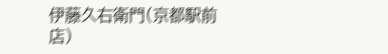伊藤久右衛門(京都駅前店)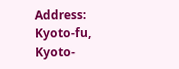Address: Kyoto-fu, Kyoto-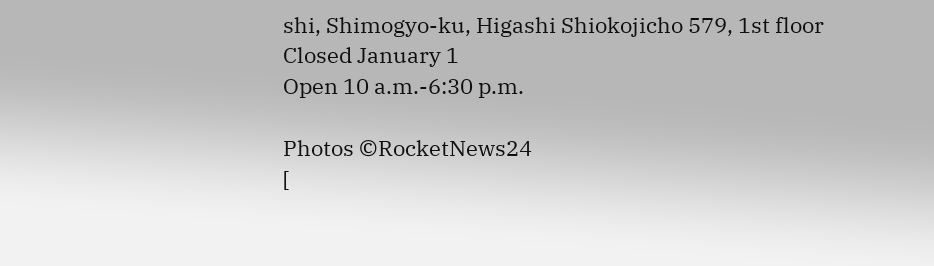shi, Shimogyo-ku, Higashi Shiokojicho 579, 1st floor
Closed January 1
Open 10 a.m.-6:30 p.m.

Photos ©RocketNews24
[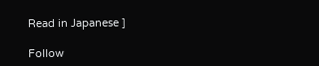Read in Japanese ]

Follow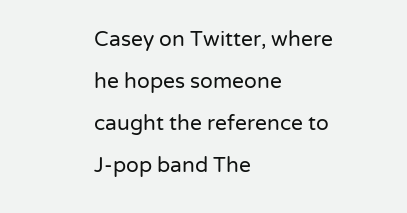Casey on Twitter, where he hopes someone caught the reference to J-pop band The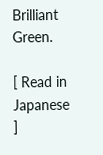Brilliant Green.

[ Read in Japanese ]